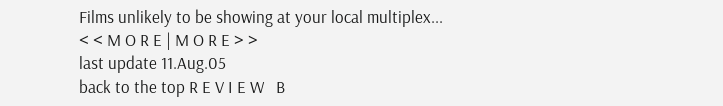Films unlikely to be showing at your local multiplex...
< < M O R E | M O R E > >
last update 11.Aug.05
back to the top R E V I E W   B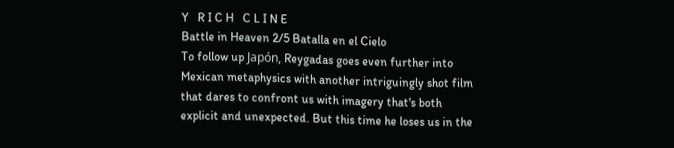Y   R I C H   C L I N E
Battle in Heaven 2/5 Batalla en el Cielo
To follow up Japón, Reygadas goes even further into Mexican metaphysics with another intriguingly shot film that dares to confront us with imagery that's both explicit and unexpected. But this time he loses us in the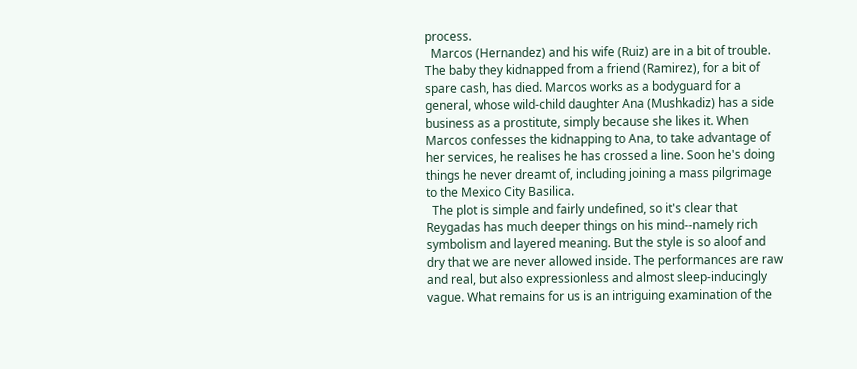process.
  Marcos (Hernandez) and his wife (Ruiz) are in a bit of trouble. The baby they kidnapped from a friend (Ramirez), for a bit of spare cash, has died. Marcos works as a bodyguard for a general, whose wild-child daughter Ana (Mushkadiz) has a side business as a prostitute, simply because she likes it. When Marcos confesses the kidnapping to Ana, to take advantage of her services, he realises he has crossed a line. Soon he's doing things he never dreamt of, including joining a mass pilgrimage to the Mexico City Basilica.
  The plot is simple and fairly undefined, so it's clear that Reygadas has much deeper things on his mind--namely rich symbolism and layered meaning. But the style is so aloof and dry that we are never allowed inside. The performances are raw and real, but also expressionless and almost sleep-inducingly vague. What remains for us is an intriguing examination of the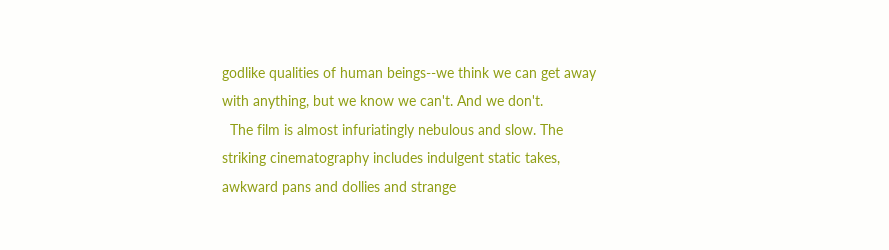godlike qualities of human beings--we think we can get away with anything, but we know we can't. And we don't.
  The film is almost infuriatingly nebulous and slow. The striking cinematography includes indulgent static takes, awkward pans and dollies and strange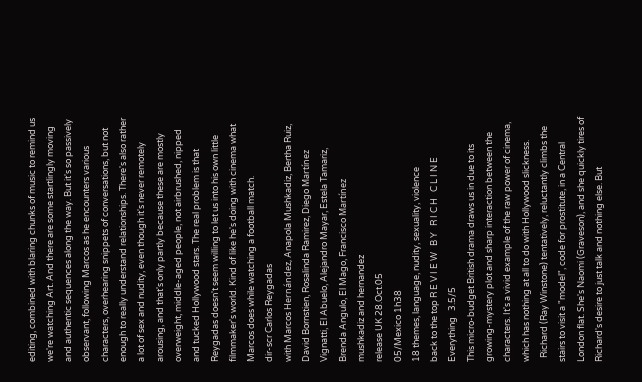editing, combined with blaring chunks of music to remind us we're watching Art. And there are some startlingly moving and authentic sequences along the way. But it's so passively observant, following Marcos as he encounters various characters, overhearing snippets of conversations, but not enough to really understand relationships. There's also rather a lot of sex and nudity, even though it's never remotely arousing, and that's only partly because these are mostly overweight, middle-aged people, not airbrushed, nipped and tucked Hollywood stars. The real problem is that Reygadas doesn't seem willing to let us into his own little filmmaker's world. Kind of like he's doing with cinema what Marcos does while watching a football match.
dir-scr Carlos Reygadas
with Marcos Hernández, Anapola Mushkadiz, Bertha Ruiz, David Bornstien, Rosalinda Ramirez, Diego Martínez Vignatti, El Abuelo, Alejandro Mayar, Estela Tamariz, Brenda Angulo, El Mago, Francisco Martínez
mushkadiz and hernandez
release UK 28.Oct.05
05/Mexico 1h38
18 themes, language, nudity, sexuality, violence
back to the top R E V I E W   B Y   R I C H   C L I N E
Everything   3.5/5
This micro-budget British drama draws us in due to its growing-mystery plot and sharp interaction between the characters. It's a vivid example of the raw power of cinema, which has nothing at all to do with Hollywood slickness.
  Richard (Ray Winstone) tentatively, reluctantly climbs the stairs to visit a "model", code for prostitute, in a Central London flat. She's Naomi (Graveson), and she quickly tires of Richard's desire to just talk and nothing else. But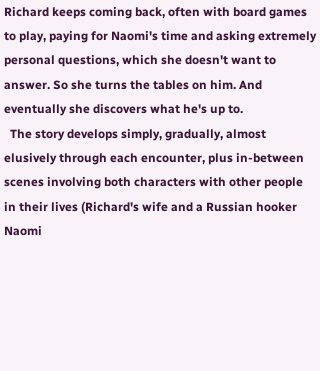Richard keeps coming back, often with board games to play, paying for Naomi's time and asking extremely personal questions, which she doesn't want to answer. So she turns the tables on him. And eventually she discovers what he's up to.
  The story develops simply, gradually, almost elusively through each encounter, plus in-between scenes involving both characters with other people in their lives (Richard's wife and a Russian hooker Naomi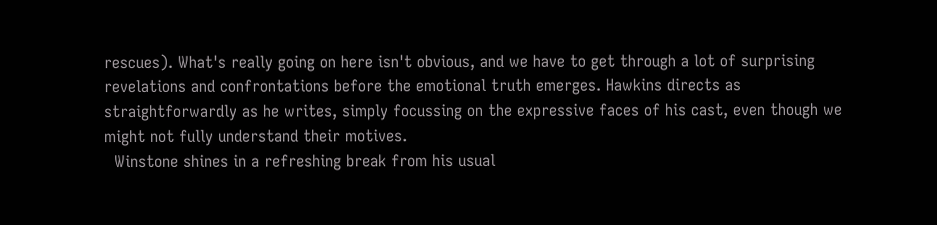rescues). What's really going on here isn't obvious, and we have to get through a lot of surprising revelations and confrontations before the emotional truth emerges. Hawkins directs as straightforwardly as he writes, simply focussing on the expressive faces of his cast, even though we might not fully understand their motives.
  Winstone shines in a refreshing break from his usual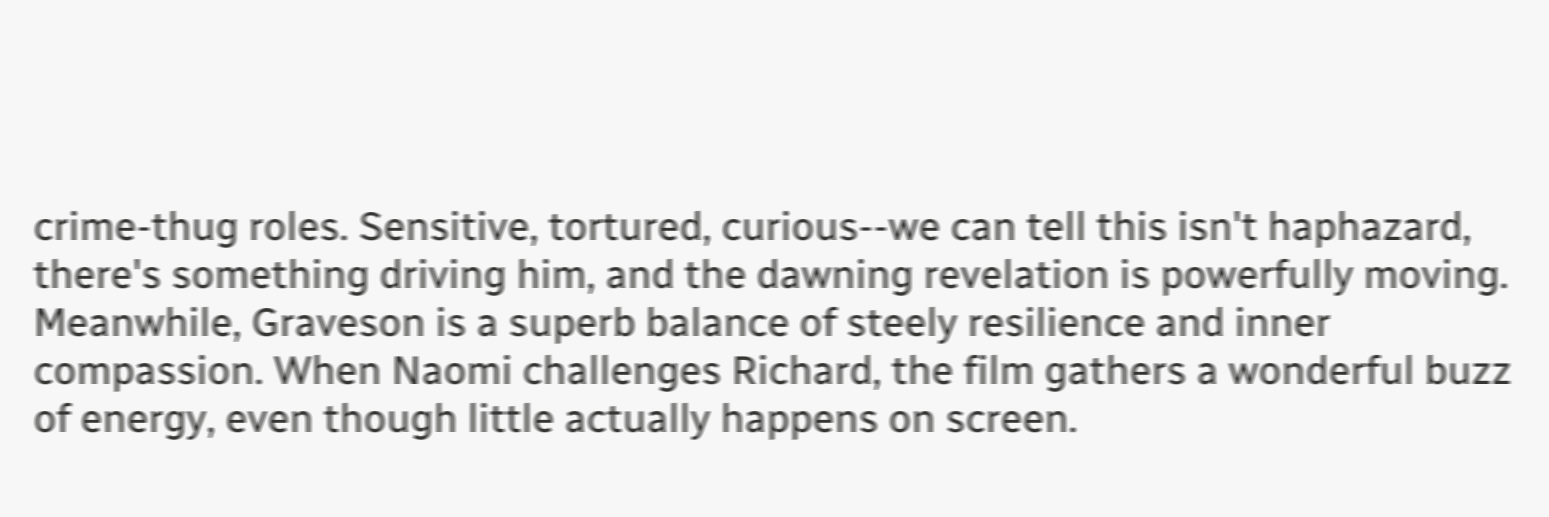crime-thug roles. Sensitive, tortured, curious--we can tell this isn't haphazard, there's something driving him, and the dawning revelation is powerfully moving. Meanwhile, Graveson is a superb balance of steely resilience and inner compassion. When Naomi challenges Richard, the film gathers a wonderful buzz of energy, even though little actually happens on screen.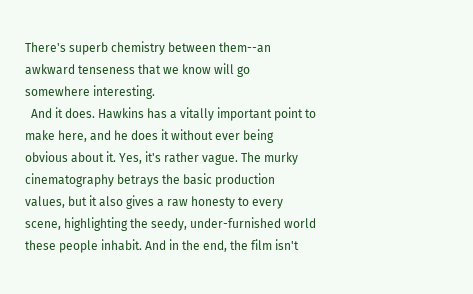There's superb chemistry between them--an awkward tenseness that we know will go somewhere interesting.
  And it does. Hawkins has a vitally important point to make here, and he does it without ever being obvious about it. Yes, it's rather vague. The murky cinematography betrays the basic production values, but it also gives a raw honesty to every scene, highlighting the seedy, under-furnished world these people inhabit. And in the end, the film isn't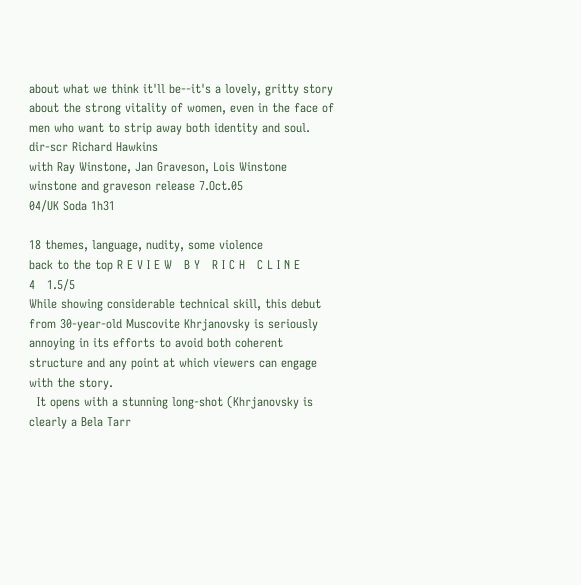about what we think it'll be--it's a lovely, gritty story about the strong vitality of women, even in the face of men who want to strip away both identity and soul.
dir-scr Richard Hawkins
with Ray Winstone, Jan Graveson, Lois Winstone
winstone and graveson release 7.Oct.05
04/UK Soda 1h31

18 themes, language, nudity, some violence
back to the top R E V I E W   B Y   R I C H   C L I N E
4   1.5/5
While showing considerable technical skill, this debut from 30-year-old Muscovite Khrjanovsky is seriously annoying in its efforts to avoid both coherent structure and any point at which viewers can engage with the story.
  It opens with a stunning long-shot (Khrjanovsky is clearly a Bela Tarr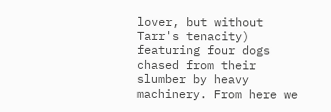lover, but without Tarr's tenacity) featuring four dogs chased from their slumber by heavy machinery. From here we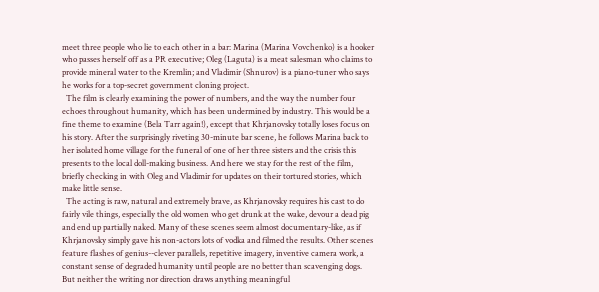meet three people who lie to each other in a bar: Marina (Marina Vovchenko) is a hooker who passes herself off as a PR executive; Oleg (Laguta) is a meat salesman who claims to provide mineral water to the Kremlin; and Vladimir (Shnurov) is a piano-tuner who says he works for a top-secret government cloning project.
  The film is clearly examining the power of numbers, and the way the number four echoes throughout humanity, which has been undermined by industry. This would be a fine theme to examine (Bela Tarr again!), except that Khrjanovsky totally loses focus on his story. After the surprisingly riveting 30-minute bar scene, he follows Marina back to her isolated home village for the funeral of one of her three sisters and the crisis this presents to the local doll-making business. And here we stay for the rest of the film, briefly checking in with Oleg and Vladimir for updates on their tortured stories, which make little sense.
  The acting is raw, natural and extremely brave, as Khrjanovsky requires his cast to do fairly vile things, especially the old women who get drunk at the wake, devour a dead pig and end up partially naked. Many of these scenes seem almost documentary-like, as if Khrjanovsky simply gave his non-actors lots of vodka and filmed the results. Other scenes feature flashes of genius--clever parallels, repetitive imagery, inventive camera work, a constant sense of degraded humanity until people are no better than scavenging dogs. But neither the writing nor direction draws anything meaningful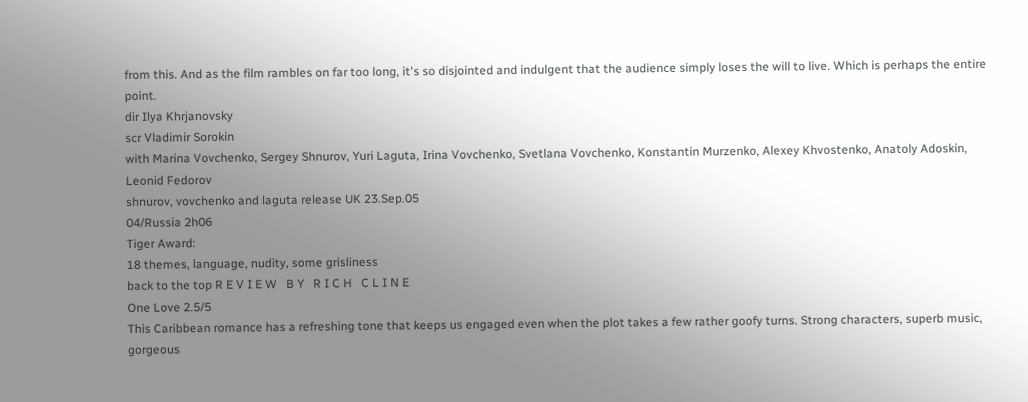from this. And as the film rambles on far too long, it's so disjointed and indulgent that the audience simply loses the will to live. Which is perhaps the entire point.
dir Ilya Khrjanovsky
scr Vladimir Sorokin
with Marina Vovchenko, Sergey Shnurov, Yuri Laguta, Irina Vovchenko, Svetlana Vovchenko, Konstantin Murzenko, Alexey Khvostenko, Anatoly Adoskin, Leonid Fedorov
shnurov, vovchenko and laguta release UK 23.Sep.05
04/Russia 2h06
Tiger Award:
18 themes, language, nudity, some grisliness
back to the top R E V I E W   B Y   R I C H   C L I N E
One Love 2.5/5
This Caribbean romance has a refreshing tone that keeps us engaged even when the plot takes a few rather goofy turns. Strong characters, superb music, gorgeous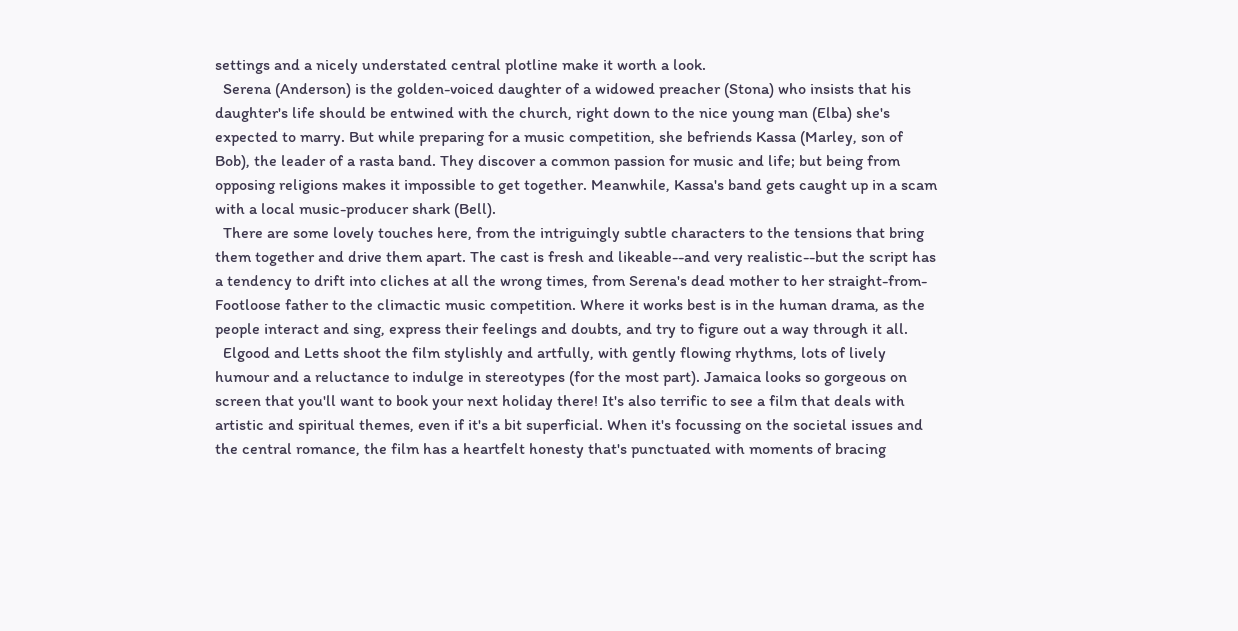settings and a nicely understated central plotline make it worth a look.
  Serena (Anderson) is the golden-voiced daughter of a widowed preacher (Stona) who insists that his daughter's life should be entwined with the church, right down to the nice young man (Elba) she's expected to marry. But while preparing for a music competition, she befriends Kassa (Marley, son of Bob), the leader of a rasta band. They discover a common passion for music and life; but being from opposing religions makes it impossible to get together. Meanwhile, Kassa's band gets caught up in a scam with a local music-producer shark (Bell).
  There are some lovely touches here, from the intriguingly subtle characters to the tensions that bring them together and drive them apart. The cast is fresh and likeable--and very realistic--but the script has a tendency to drift into cliches at all the wrong times, from Serena's dead mother to her straight-from-Footloose father to the climactic music competition. Where it works best is in the human drama, as the people interact and sing, express their feelings and doubts, and try to figure out a way through it all.
  Elgood and Letts shoot the film stylishly and artfully, with gently flowing rhythms, lots of lively humour and a reluctance to indulge in stereotypes (for the most part). Jamaica looks so gorgeous on screen that you'll want to book your next holiday there! It's also terrific to see a film that deals with artistic and spiritual themes, even if it's a bit superficial. When it's focussing on the societal issues and the central romance, the film has a heartfelt honesty that's punctuated with moments of bracing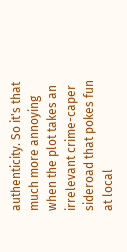authenticity. So it's that much more annoying when the plot takes an irrelevant crime-caper sideroad that pokes fun at local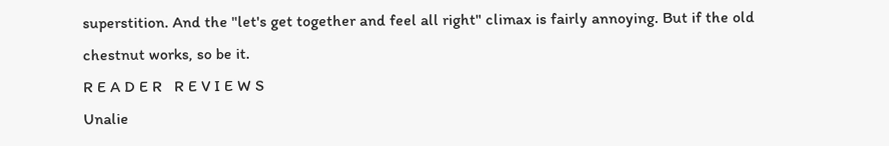superstition. And the "let's get together and feel all right" climax is fairly annoying. But if the old chestnut works, so be it.
R E A D E R   R E V I E W S
Unalie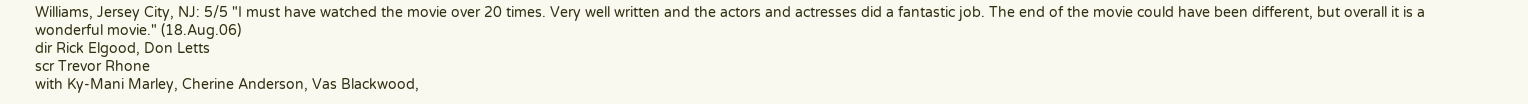Williams, Jersey City, NJ: 5/5 "I must have watched the movie over 20 times. Very well written and the actors and actresses did a fantastic job. The end of the movie could have been different, but overall it is a wonderful movie." (18.Aug.06)
dir Rick Elgood, Don Letts
scr Trevor Rhone
with Ky-Mani Marley, Cherine Anderson, Vas Blackwood,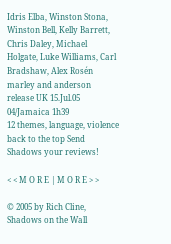Idris Elba, Winston Stona, Winston Bell, Kelly Barrett, Chris Daley, Michael Holgate, Luke Williams, Carl Bradshaw, Alex Rosén
marley and anderson release UK 15.Jul.05
04/Jamaica 1h39
12 themes, language, violence
back to the top Send Shadows your reviews!

< < M O R E | M O R E > >

© 2005 by Rich Cline, Shadows on the Wall